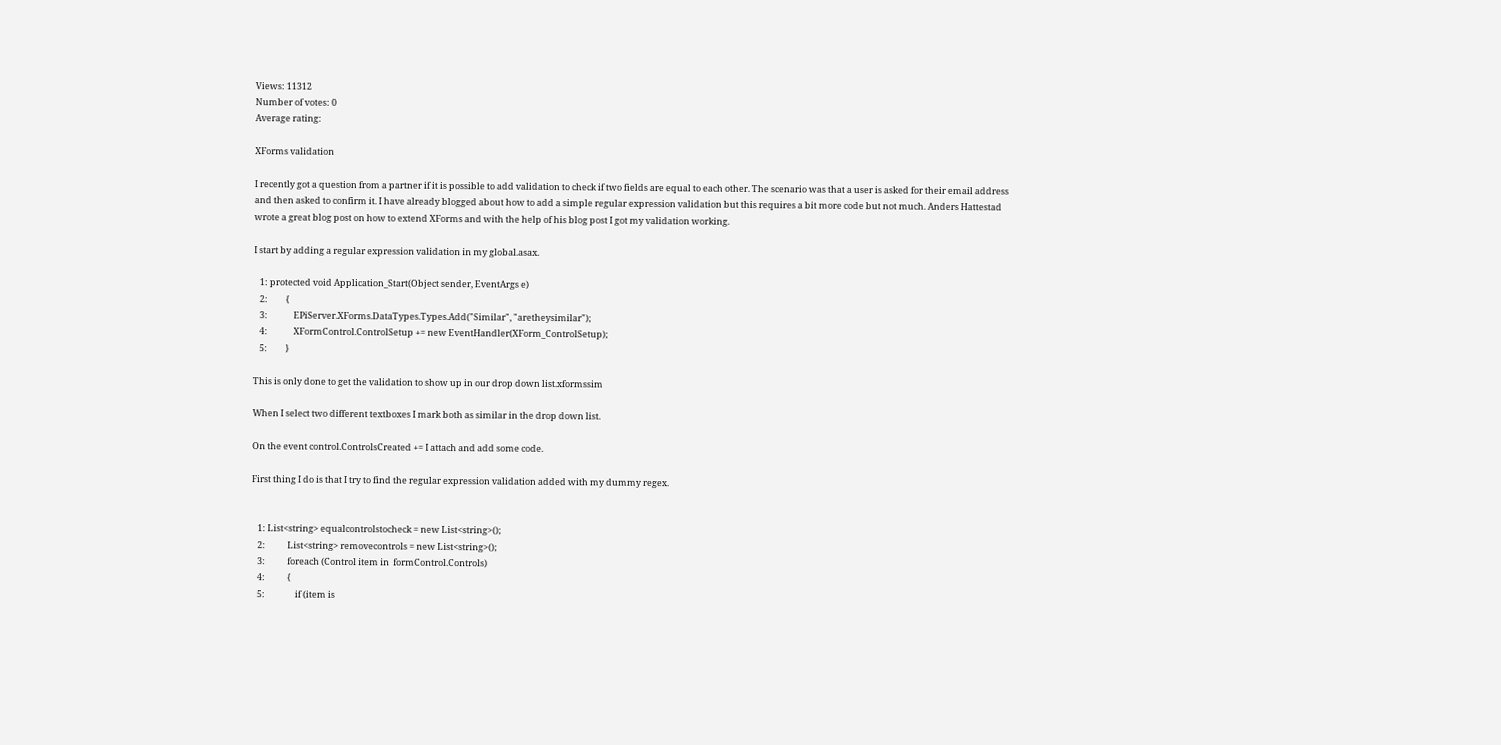Views: 11312
Number of votes: 0
Average rating:

XForms validation

I recently got a question from a partner if it is possible to add validation to check if two fields are equal to each other. The scenario was that a user is asked for their email address and then asked to confirm it. I have already blogged about how to add a simple regular expression validation but this requires a bit more code but not much. Anders Hattestad wrote a great blog post on how to extend XForms and with the help of his blog post I got my validation working.

I start by adding a regular expression validation in my global.asax.

   1: protected void Application_Start(Object sender, EventArgs e)
   2:         {
   3:             EPiServer.XForms.DataTypes.Types.Add("Similar", "aretheysimilar");
   4:             XFormControl.ControlSetup += new EventHandler(XForm_ControlSetup);
   5:         }

This is only done to get the validation to show up in our drop down list.xformssim

When I select two different textboxes I mark both as similar in the drop down list.

On the event control.ControlsCreated += I attach and add some code.

First thing I do is that I try to find the regular expression validation added with my dummy regex.


   1: List<string> equalcontrolstocheck = new List<string>();
   2:           List<string> removecontrols = new List<string>();
   3:           foreach (Control item in  formControl.Controls)
   4:           {
   5:               if (item is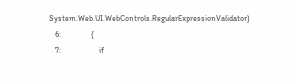System.Web.UI.WebControls.RegularExpressionValidator)
   6:               {
   7:                   if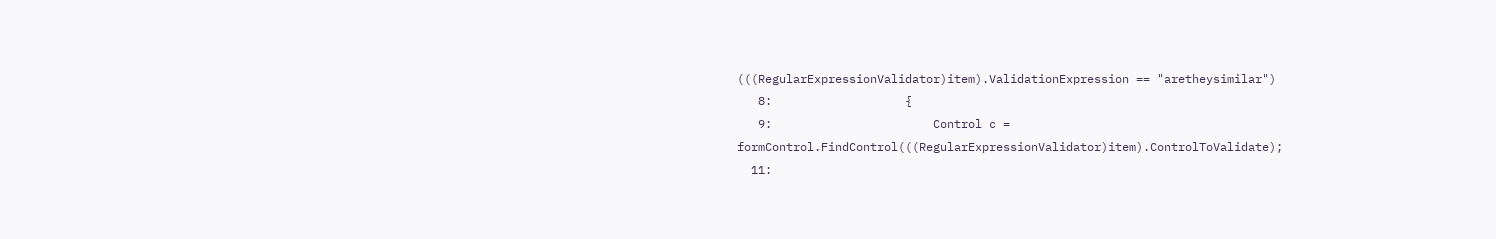(((RegularExpressionValidator)item).ValidationExpression == "aretheysimilar")
   8:                   {
   9:                       Control c = formControl.FindControl(((RegularExpressionValidator)item).ControlToValidate);
  11: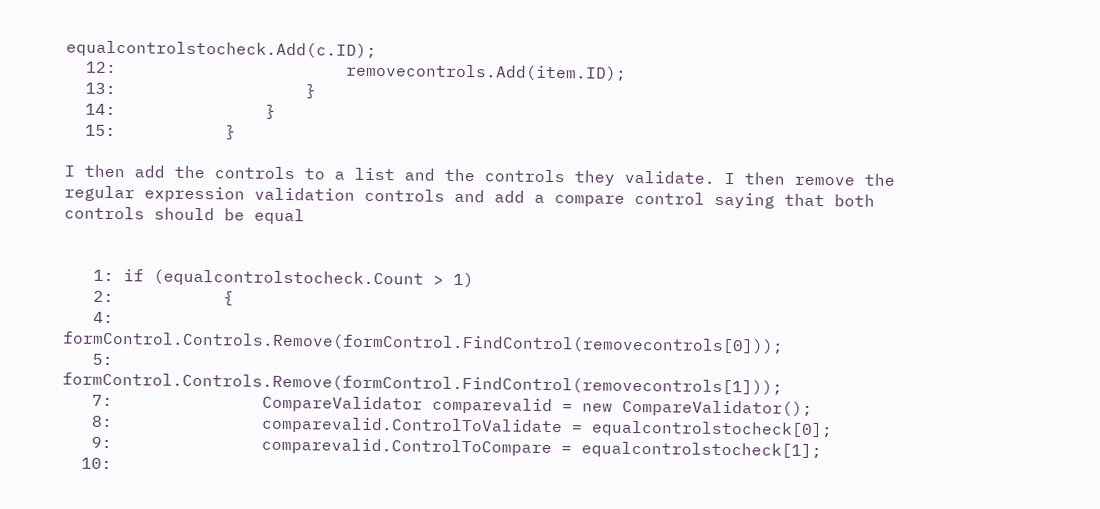equalcontrolstocheck.Add(c.ID);
  12:                       removecontrols.Add(item.ID);
  13:                   }
  14:               }
  15:           }

I then add the controls to a list and the controls they validate. I then remove the regular expression validation controls and add a compare control saying that both controls should be equal


   1: if (equalcontrolstocheck.Count > 1)
   2:           {
   4:               formControl.Controls.Remove(formControl.FindControl(removecontrols[0]));
   5:               formControl.Controls.Remove(formControl.FindControl(removecontrols[1]));
   7:               CompareValidator comparevalid = new CompareValidator();
   8:               comparevalid.ControlToValidate = equalcontrolstocheck[0];
   9:               comparevalid.ControlToCompare = equalcontrolstocheck[1];
  10: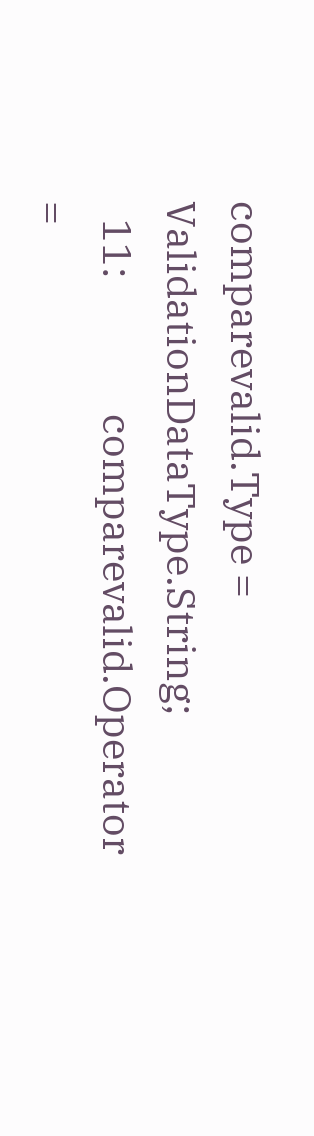comparevalid.Type = ValidationDataType.String;
  11:               comparevalid.Operator =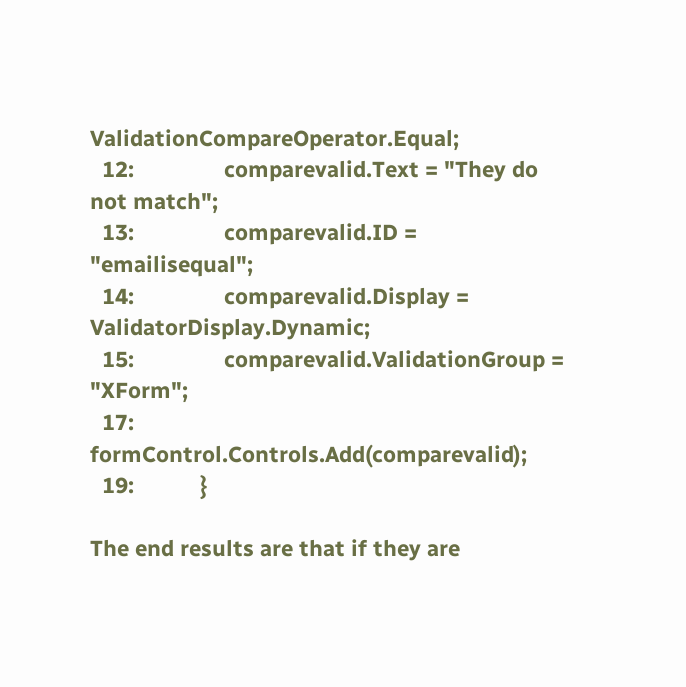ValidationCompareOperator.Equal;
  12:               comparevalid.Text = "They do not match";
  13:               comparevalid.ID = "emailisequal";
  14:               comparevalid.Display = ValidatorDisplay.Dynamic;
  15:               comparevalid.ValidationGroup = "XForm";
  17:               formControl.Controls.Add(comparevalid);
  19:           }

The end results are that if they are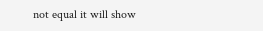not equal it will show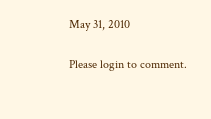May 31, 2010

Please login to comment.